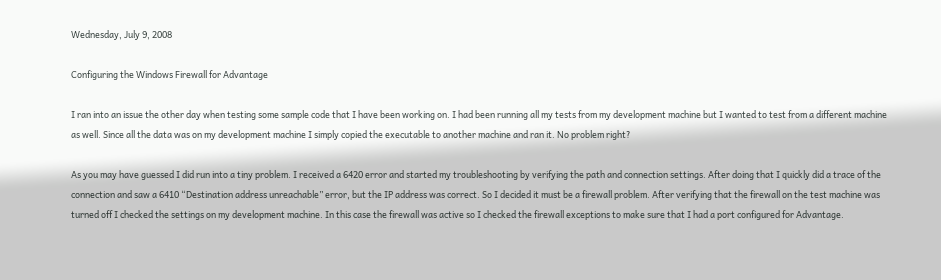Wednesday, July 9, 2008

Configuring the Windows Firewall for Advantage

I ran into an issue the other day when testing some sample code that I have been working on. I had been running all my tests from my development machine but I wanted to test from a different machine as well. Since all the data was on my development machine I simply copied the executable to another machine and ran it. No problem right?

As you may have guessed I did run into a tiny problem. I received a 6420 error and started my troubleshooting by verifying the path and connection settings. After doing that I quickly did a trace of the connection and saw a 6410 “Destination address unreachable” error, but the IP address was correct. So I decided it must be a firewall problem. After verifying that the firewall on the test machine was turned off I checked the settings on my development machine. In this case the firewall was active so I checked the firewall exceptions to make sure that I had a port configured for Advantage.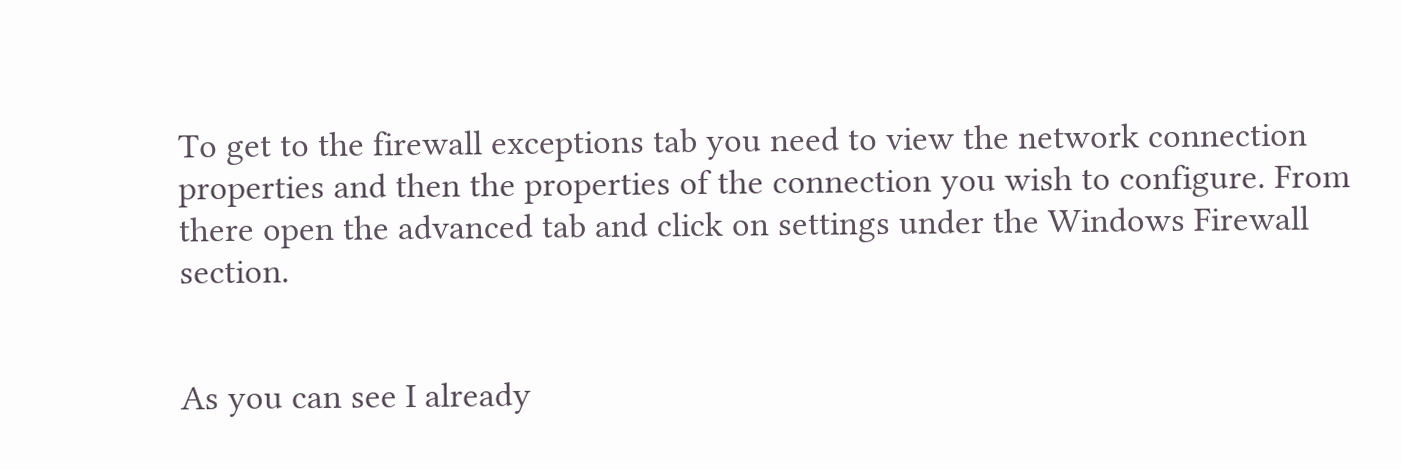To get to the firewall exceptions tab you need to view the network connection properties and then the properties of the connection you wish to configure. From there open the advanced tab and click on settings under the Windows Firewall section.


As you can see I already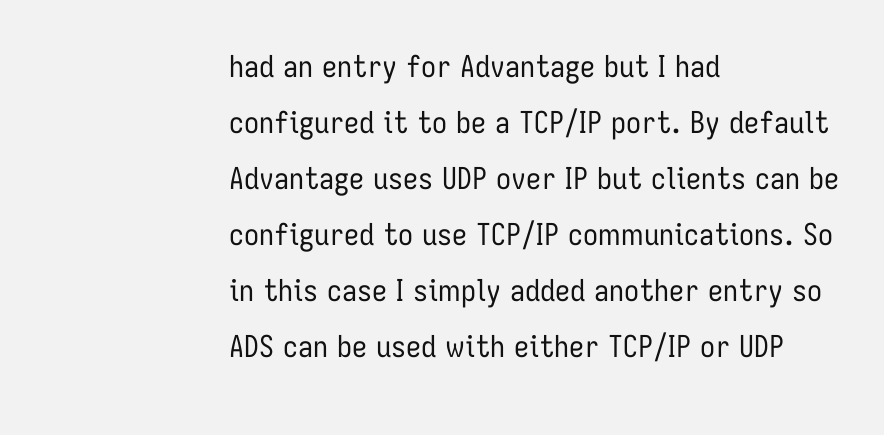had an entry for Advantage but I had configured it to be a TCP/IP port. By default Advantage uses UDP over IP but clients can be configured to use TCP/IP communications. So in this case I simply added another entry so ADS can be used with either TCP/IP or UDP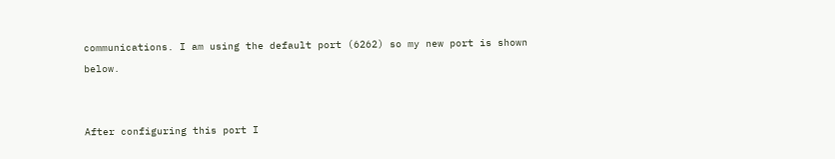communications. I am using the default port (6262) so my new port is shown below.


After configuring this port I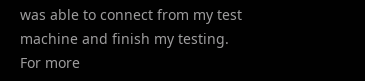was able to connect from my test machine and finish my testing. For more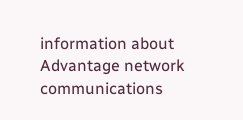information about Advantage network communications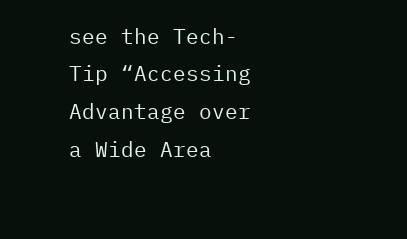see the Tech-Tip “Accessing Advantage over a Wide Area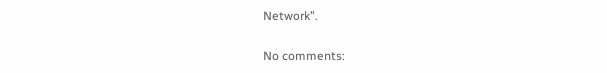Network”.

No comments: